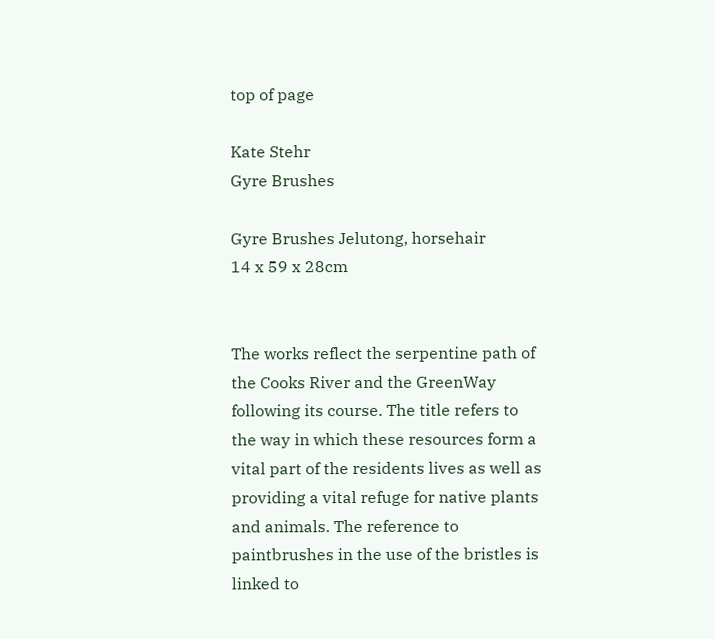top of page

Kate Stehr
Gyre Brushes

Gyre Brushes Jelutong, horsehair
14 x 59 x 28cm


The works reflect the serpentine path of the Cooks River and the GreenWay following its course. The title refers to the way in which these resources form a vital part of the residents lives as well as providing a vital refuge for native plants and animals. The reference to paintbrushes in the use of the bristles is linked to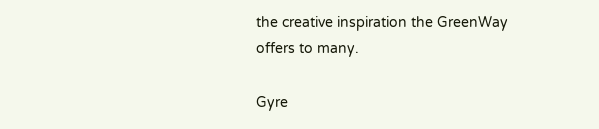the creative inspiration the GreenWay offers to many.

Gyre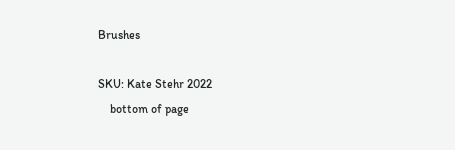Brushes

SKU: Kate Stehr 2022
    bottom of page